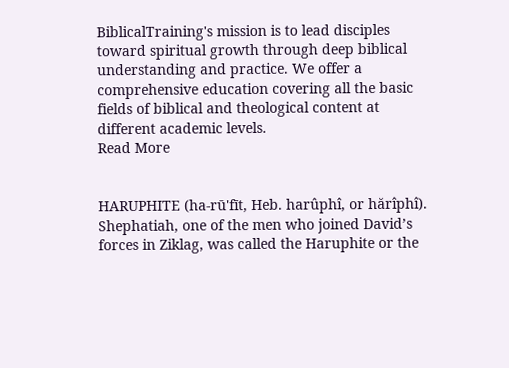BiblicalTraining's mission is to lead disciples toward spiritual growth through deep biblical understanding and practice. We offer a comprehensive education covering all the basic fields of biblical and theological content at different academic levels.
Read More


HARUPHITE (ha-rū'fīt, Heb. harûphî, or hărîphî). Shephatiah, one of the men who joined David’s forces in Ziklag, was called the Haruphite or the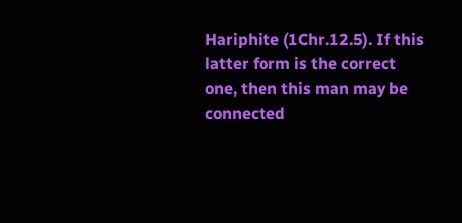Hariphite (1Chr.12.5). If this latter form is the correct one, then this man may be connected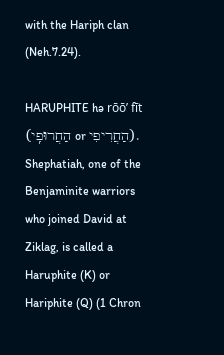with the Hariph clan (Neh.7.24).

HARUPHITE hə rōō’ fīt (הַחֲרוּפִֽי or הַחֲרִיפִי). Shephatiah, one of the Benjaminite warriors who joined David at Ziklag, is called a Haruphite (K) or Hariphite (Q) (1 Chron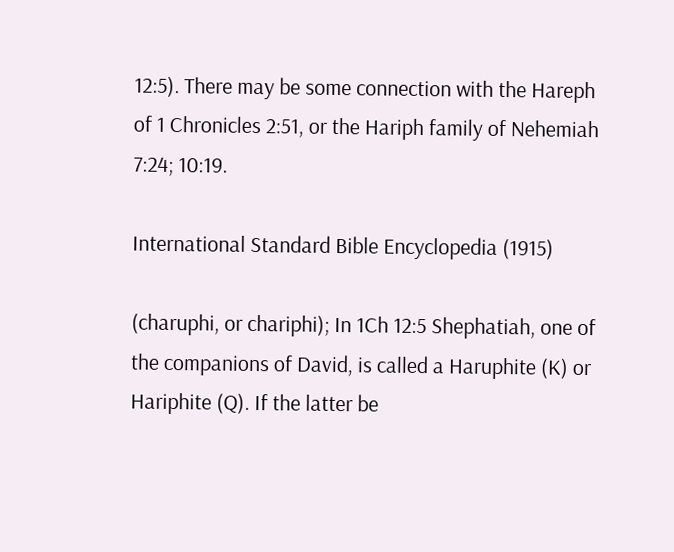12:5). There may be some connection with the Hareph of 1 Chronicles 2:51, or the Hariph family of Nehemiah 7:24; 10:19.

International Standard Bible Encyclopedia (1915)

(charuphi, or chariphi); In 1Ch 12:5 Shephatiah, one of the companions of David, is called a Haruphite (K) or Hariphite (Q). If the latter be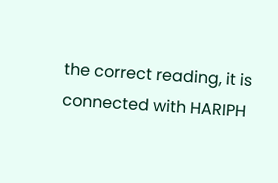the correct reading, it is connected with HARIPH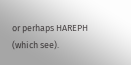or perhaps HAREPH (which see).